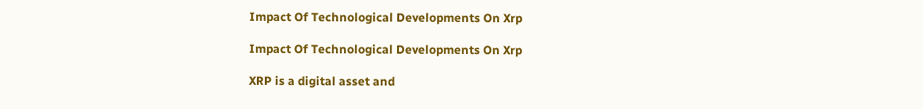Impact Of Technological Developments On Xrp

Impact Of Technological Developments On Xrp

XRP is a digital asset and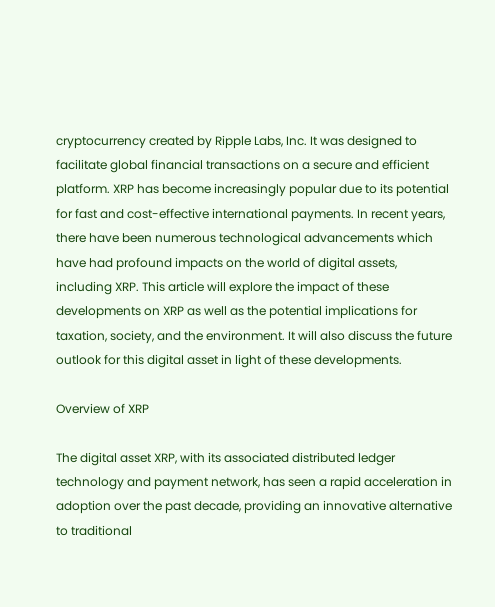cryptocurrency created by Ripple Labs, Inc. It was designed to facilitate global financial transactions on a secure and efficient platform. XRP has become increasingly popular due to its potential for fast and cost-effective international payments. In recent years, there have been numerous technological advancements which have had profound impacts on the world of digital assets, including XRP. This article will explore the impact of these developments on XRP as well as the potential implications for taxation, society, and the environment. It will also discuss the future outlook for this digital asset in light of these developments.

Overview of XRP

The digital asset XRP, with its associated distributed ledger technology and payment network, has seen a rapid acceleration in adoption over the past decade, providing an innovative alternative to traditional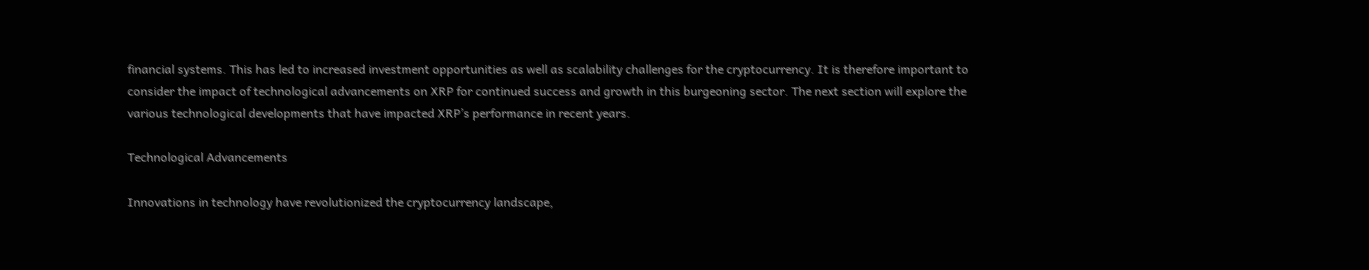financial systems. This has led to increased investment opportunities as well as scalability challenges for the cryptocurrency. It is therefore important to consider the impact of technological advancements on XRP for continued success and growth in this burgeoning sector. The next section will explore the various technological developments that have impacted XRP’s performance in recent years.

Technological Advancements

Innovations in technology have revolutionized the cryptocurrency landscape,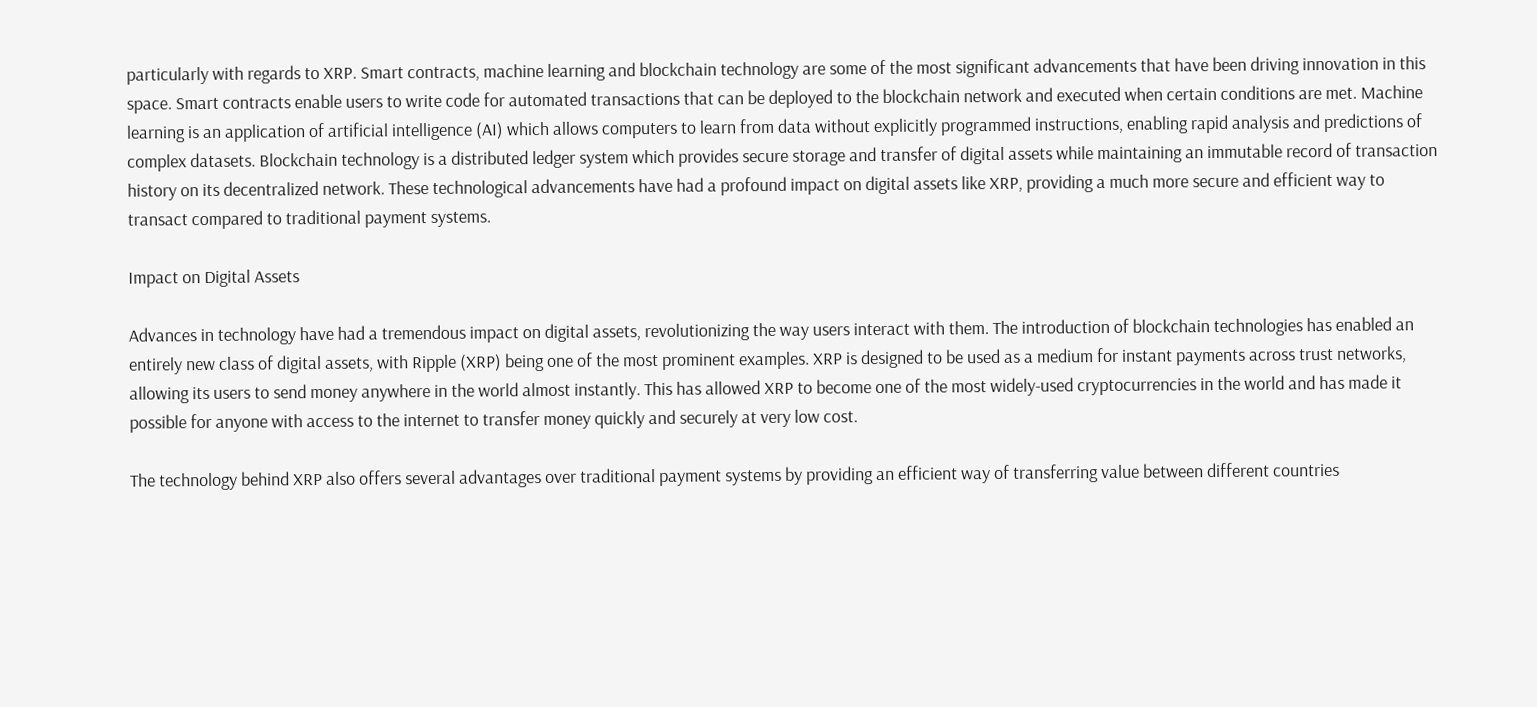particularly with regards to XRP. Smart contracts, machine learning and blockchain technology are some of the most significant advancements that have been driving innovation in this space. Smart contracts enable users to write code for automated transactions that can be deployed to the blockchain network and executed when certain conditions are met. Machine learning is an application of artificial intelligence (AI) which allows computers to learn from data without explicitly programmed instructions, enabling rapid analysis and predictions of complex datasets. Blockchain technology is a distributed ledger system which provides secure storage and transfer of digital assets while maintaining an immutable record of transaction history on its decentralized network. These technological advancements have had a profound impact on digital assets like XRP, providing a much more secure and efficient way to transact compared to traditional payment systems.

Impact on Digital Assets

Advances in technology have had a tremendous impact on digital assets, revolutionizing the way users interact with them. The introduction of blockchain technologies has enabled an entirely new class of digital assets, with Ripple (XRP) being one of the most prominent examples. XRP is designed to be used as a medium for instant payments across trust networks, allowing its users to send money anywhere in the world almost instantly. This has allowed XRP to become one of the most widely-used cryptocurrencies in the world and has made it possible for anyone with access to the internet to transfer money quickly and securely at very low cost.

The technology behind XRP also offers several advantages over traditional payment systems by providing an efficient way of transferring value between different countries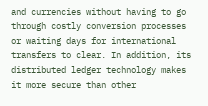and currencies without having to go through costly conversion processes or waiting days for international transfers to clear. In addition, its distributed ledger technology makes it more secure than other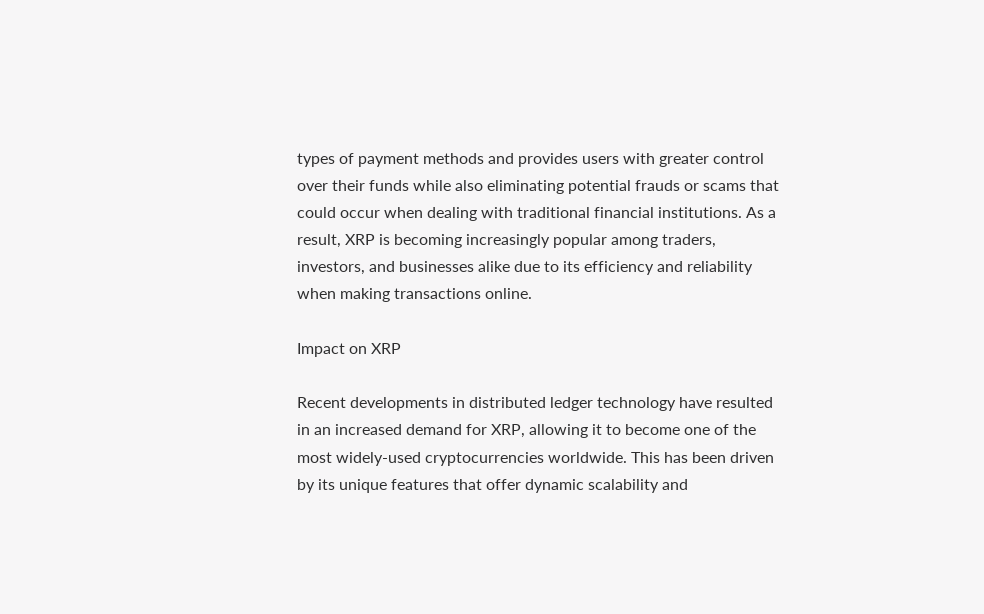types of payment methods and provides users with greater control over their funds while also eliminating potential frauds or scams that could occur when dealing with traditional financial institutions. As a result, XRP is becoming increasingly popular among traders, investors, and businesses alike due to its efficiency and reliability when making transactions online.

Impact on XRP

Recent developments in distributed ledger technology have resulted in an increased demand for XRP, allowing it to become one of the most widely-used cryptocurrencies worldwide. This has been driven by its unique features that offer dynamic scalability and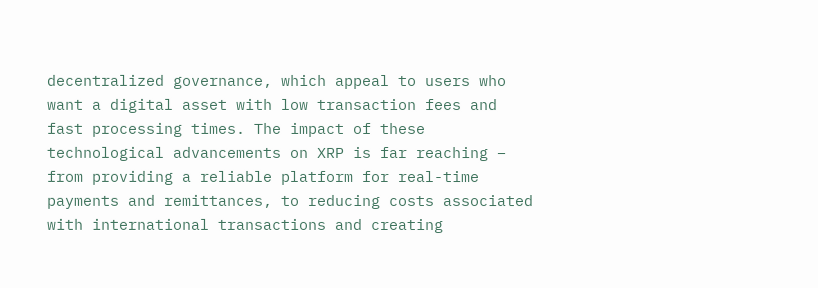decentralized governance, which appeal to users who want a digital asset with low transaction fees and fast processing times. The impact of these technological advancements on XRP is far reaching – from providing a reliable platform for real-time payments and remittances, to reducing costs associated with international transactions and creating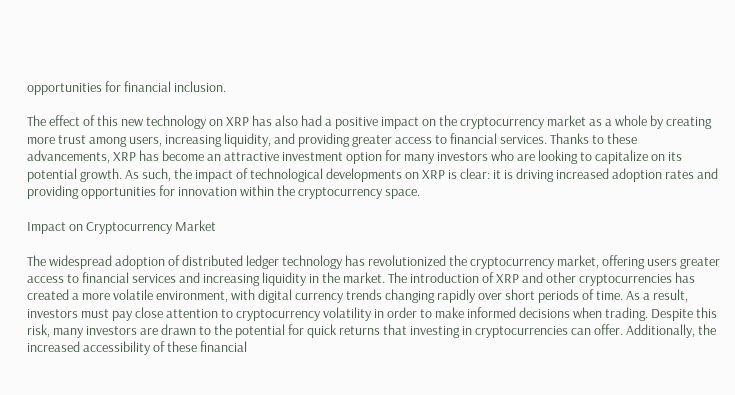opportunities for financial inclusion.

The effect of this new technology on XRP has also had a positive impact on the cryptocurrency market as a whole by creating more trust among users, increasing liquidity, and providing greater access to financial services. Thanks to these advancements, XRP has become an attractive investment option for many investors who are looking to capitalize on its potential growth. As such, the impact of technological developments on XRP is clear: it is driving increased adoption rates and providing opportunities for innovation within the cryptocurrency space.

Impact on Cryptocurrency Market

The widespread adoption of distributed ledger technology has revolutionized the cryptocurrency market, offering users greater access to financial services and increasing liquidity in the market. The introduction of XRP and other cryptocurrencies has created a more volatile environment, with digital currency trends changing rapidly over short periods of time. As a result, investors must pay close attention to cryptocurrency volatility in order to make informed decisions when trading. Despite this risk, many investors are drawn to the potential for quick returns that investing in cryptocurrencies can offer. Additionally, the increased accessibility of these financial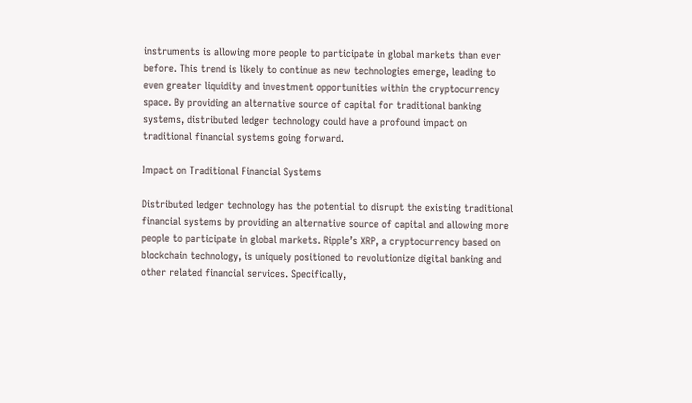instruments is allowing more people to participate in global markets than ever before. This trend is likely to continue as new technologies emerge, leading to even greater liquidity and investment opportunities within the cryptocurrency space. By providing an alternative source of capital for traditional banking systems, distributed ledger technology could have a profound impact on traditional financial systems going forward.

Impact on Traditional Financial Systems

Distributed ledger technology has the potential to disrupt the existing traditional financial systems by providing an alternative source of capital and allowing more people to participate in global markets. Ripple’s XRP, a cryptocurrency based on blockchain technology, is uniquely positioned to revolutionize digital banking and other related financial services. Specifically,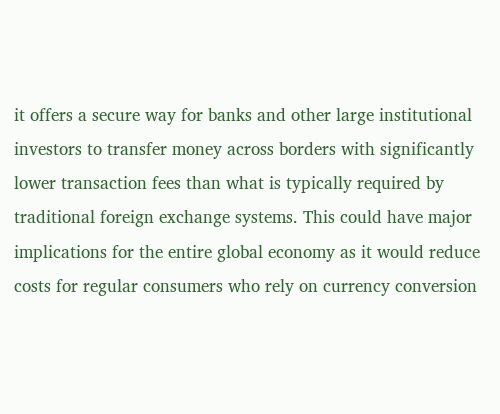it offers a secure way for banks and other large institutional investors to transfer money across borders with significantly lower transaction fees than what is typically required by traditional foreign exchange systems. This could have major implications for the entire global economy as it would reduce costs for regular consumers who rely on currency conversion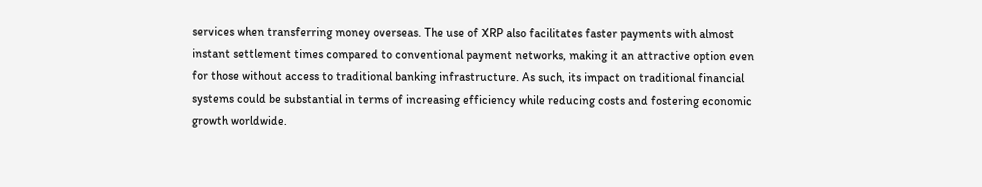services when transferring money overseas. The use of XRP also facilitates faster payments with almost instant settlement times compared to conventional payment networks, making it an attractive option even for those without access to traditional banking infrastructure. As such, its impact on traditional financial systems could be substantial in terms of increasing efficiency while reducing costs and fostering economic growth worldwide.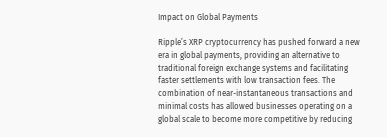Impact on Global Payments

Ripple’s XRP cryptocurrency has pushed forward a new era in global payments, providing an alternative to traditional foreign exchange systems and facilitating faster settlements with low transaction fees. The combination of near-instantaneous transactions and minimal costs has allowed businesses operating on a global scale to become more competitive by reducing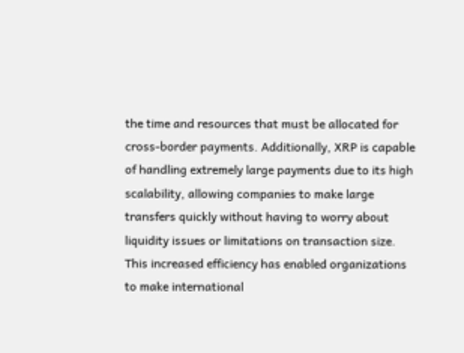the time and resources that must be allocated for cross-border payments. Additionally, XRP is capable of handling extremely large payments due to its high scalability, allowing companies to make large transfers quickly without having to worry about liquidity issues or limitations on transaction size. This increased efficiency has enabled organizations to make international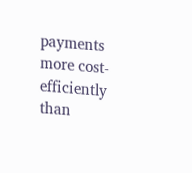payments more cost-efficiently than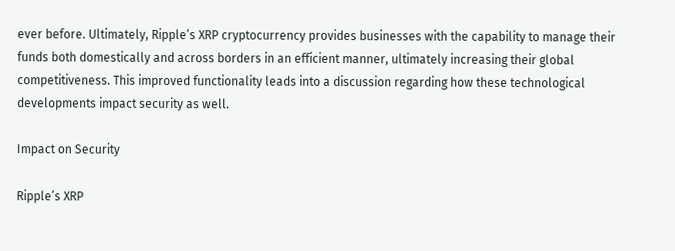ever before. Ultimately, Ripple’s XRP cryptocurrency provides businesses with the capability to manage their funds both domestically and across borders in an efficient manner, ultimately increasing their global competitiveness. This improved functionality leads into a discussion regarding how these technological developments impact security as well.

Impact on Security

Ripple’s XRP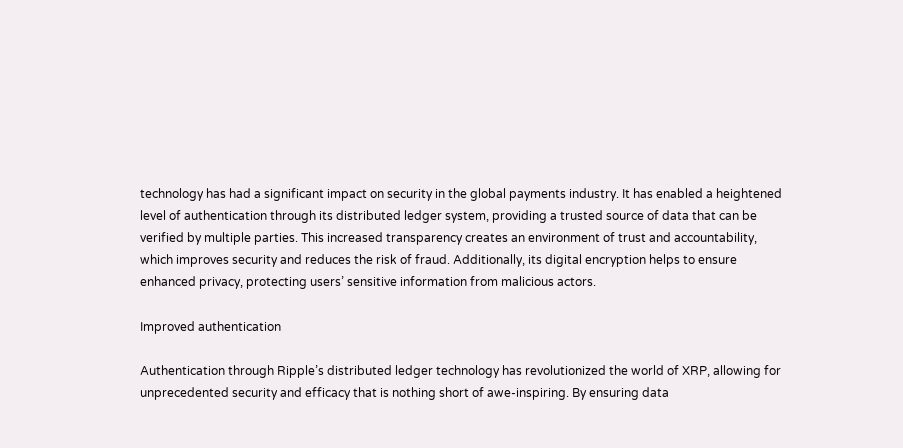technology has had a significant impact on security in the global payments industry. It has enabled a heightened level of authentication through its distributed ledger system, providing a trusted source of data that can be verified by multiple parties. This increased transparency creates an environment of trust and accountability, which improves security and reduces the risk of fraud. Additionally, its digital encryption helps to ensure enhanced privacy, protecting users’ sensitive information from malicious actors.

Improved authentication

Authentication through Ripple’s distributed ledger technology has revolutionized the world of XRP, allowing for unprecedented security and efficacy that is nothing short of awe-inspiring. By ensuring data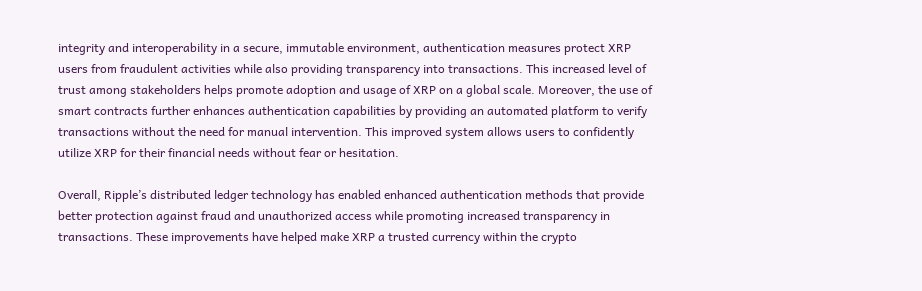integrity and interoperability in a secure, immutable environment, authentication measures protect XRP users from fraudulent activities while also providing transparency into transactions. This increased level of trust among stakeholders helps promote adoption and usage of XRP on a global scale. Moreover, the use of smart contracts further enhances authentication capabilities by providing an automated platform to verify transactions without the need for manual intervention. This improved system allows users to confidently utilize XRP for their financial needs without fear or hesitation.

Overall, Ripple’s distributed ledger technology has enabled enhanced authentication methods that provide better protection against fraud and unauthorized access while promoting increased transparency in transactions. These improvements have helped make XRP a trusted currency within the crypto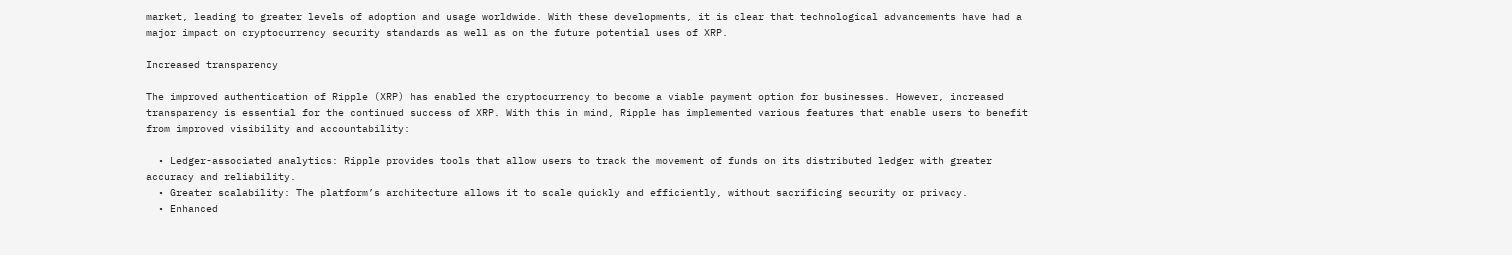market, leading to greater levels of adoption and usage worldwide. With these developments, it is clear that technological advancements have had a major impact on cryptocurrency security standards as well as on the future potential uses of XRP.

Increased transparency

The improved authentication of Ripple (XRP) has enabled the cryptocurrency to become a viable payment option for businesses. However, increased transparency is essential for the continued success of XRP. With this in mind, Ripple has implemented various features that enable users to benefit from improved visibility and accountability:

  • Ledger-associated analytics: Ripple provides tools that allow users to track the movement of funds on its distributed ledger with greater accuracy and reliability.
  • Greater scalability: The platform’s architecture allows it to scale quickly and efficiently, without sacrificing security or privacy.
  • Enhanced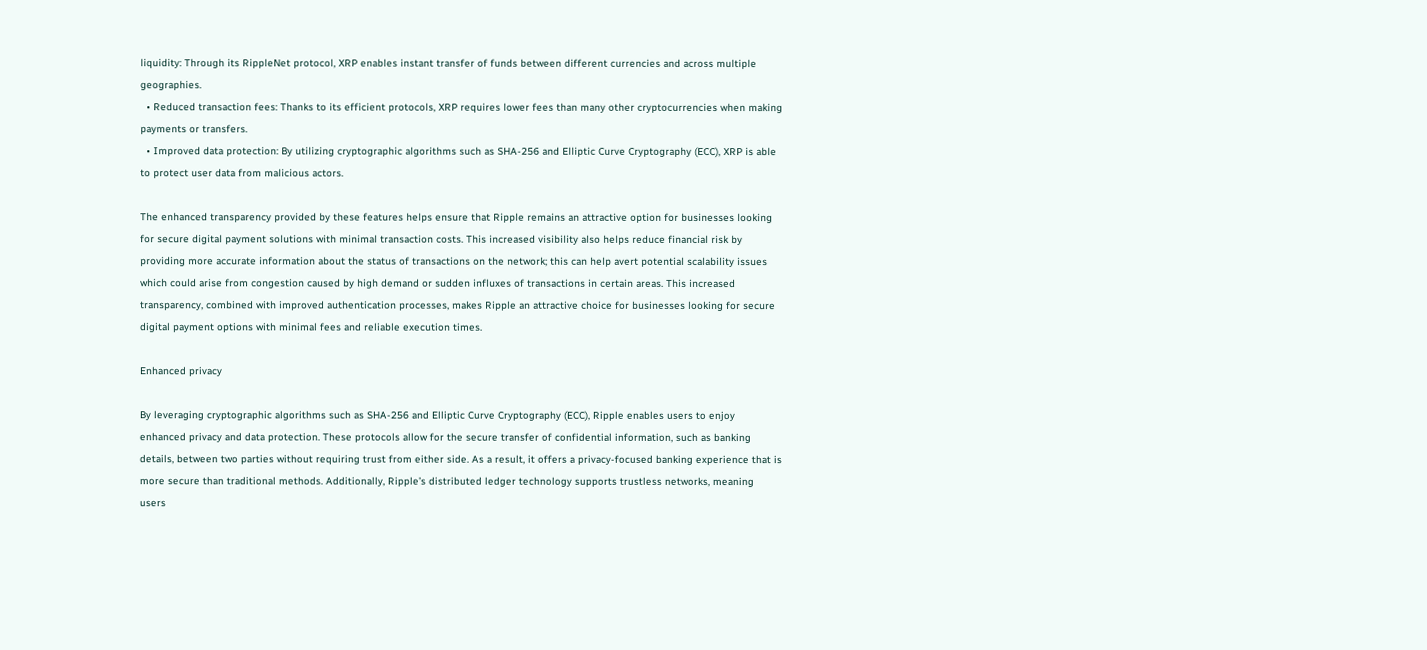liquidity: Through its RippleNet protocol, XRP enables instant transfer of funds between different currencies and across multiple geographies.
  • Reduced transaction fees: Thanks to its efficient protocols, XRP requires lower fees than many other cryptocurrencies when making payments or transfers.
  • Improved data protection: By utilizing cryptographic algorithms such as SHA-256 and Elliptic Curve Cryptography (ECC), XRP is able to protect user data from malicious actors.

The enhanced transparency provided by these features helps ensure that Ripple remains an attractive option for businesses looking for secure digital payment solutions with minimal transaction costs. This increased visibility also helps reduce financial risk by providing more accurate information about the status of transactions on the network; this can help avert potential scalability issues which could arise from congestion caused by high demand or sudden influxes of transactions in certain areas. This increased transparency, combined with improved authentication processes, makes Ripple an attractive choice for businesses looking for secure digital payment options with minimal fees and reliable execution times.

Enhanced privacy

By leveraging cryptographic algorithms such as SHA-256 and Elliptic Curve Cryptography (ECC), Ripple enables users to enjoy enhanced privacy and data protection. These protocols allow for the secure transfer of confidential information, such as banking details, between two parties without requiring trust from either side. As a result, it offers a privacy-focused banking experience that is more secure than traditional methods. Additionally, Ripple’s distributed ledger technology supports trustless networks, meaning users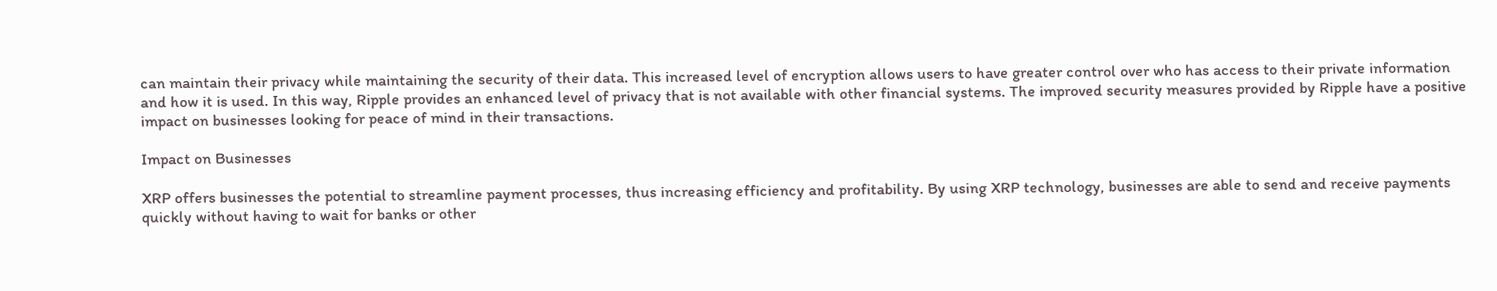can maintain their privacy while maintaining the security of their data. This increased level of encryption allows users to have greater control over who has access to their private information and how it is used. In this way, Ripple provides an enhanced level of privacy that is not available with other financial systems. The improved security measures provided by Ripple have a positive impact on businesses looking for peace of mind in their transactions.

Impact on Businesses

XRP offers businesses the potential to streamline payment processes, thus increasing efficiency and profitability. By using XRP technology, businesses are able to send and receive payments quickly without having to wait for banks or other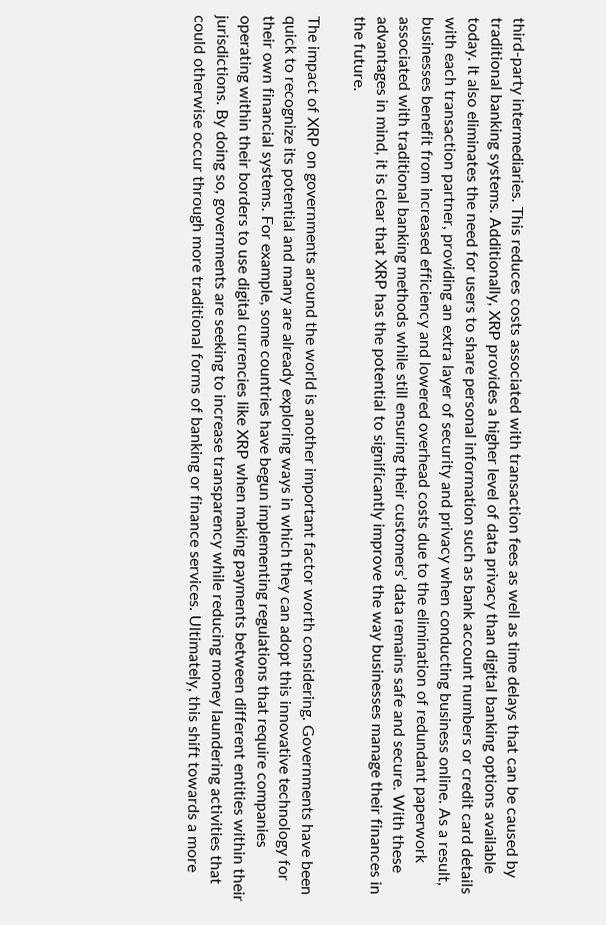third-party intermediaries. This reduces costs associated with transaction fees as well as time delays that can be caused by traditional banking systems. Additionally, XRP provides a higher level of data privacy than digital banking options available today. It also eliminates the need for users to share personal information such as bank account numbers or credit card details with each transaction partner, providing an extra layer of security and privacy when conducting business online. As a result, businesses benefit from increased efficiency and lowered overhead costs due to the elimination of redundant paperwork associated with traditional banking methods while still ensuring their customers’ data remains safe and secure. With these advantages in mind, it is clear that XRP has the potential to significantly improve the way businesses manage their finances in the future.

The impact of XRP on governments around the world is another important factor worth considering. Governments have been quick to recognize its potential and many are already exploring ways in which they can adopt this innovative technology for their own financial systems. For example, some countries have begun implementing regulations that require companies operating within their borders to use digital currencies like XRP when making payments between different entities within their jurisdictions. By doing so, governments are seeking to increase transparency while reducing money laundering activities that could otherwise occur through more traditional forms of banking or finance services. Ultimately, this shift towards a more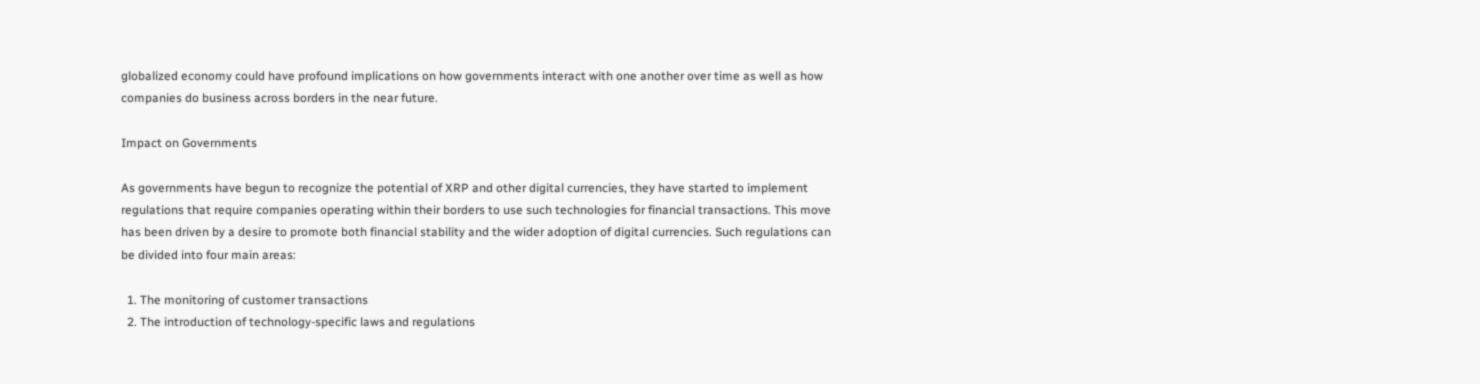globalized economy could have profound implications on how governments interact with one another over time as well as how companies do business across borders in the near future.

Impact on Governments

As governments have begun to recognize the potential of XRP and other digital currencies, they have started to implement regulations that require companies operating within their borders to use such technologies for financial transactions. This move has been driven by a desire to promote both financial stability and the wider adoption of digital currencies. Such regulations can be divided into four main areas:

  1. The monitoring of customer transactions
  2. The introduction of technology-specific laws and regulations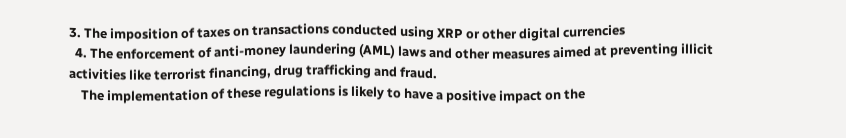3. The imposition of taxes on transactions conducted using XRP or other digital currencies
  4. The enforcement of anti-money laundering (AML) laws and other measures aimed at preventing illicit activities like terrorist financing, drug trafficking and fraud.
    The implementation of these regulations is likely to have a positive impact on the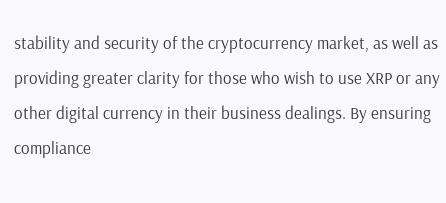stability and security of the cryptocurrency market, as well as providing greater clarity for those who wish to use XRP or any other digital currency in their business dealings. By ensuring compliance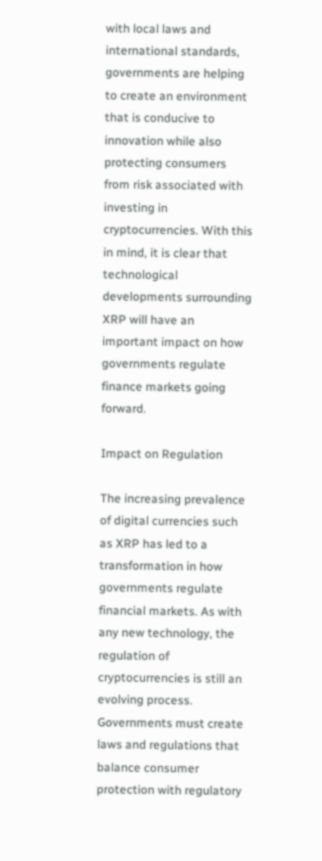with local laws and international standards, governments are helping to create an environment that is conducive to innovation while also protecting consumers from risk associated with investing in cryptocurrencies. With this in mind, it is clear that technological developments surrounding XRP will have an important impact on how governments regulate finance markets going forward.

Impact on Regulation

The increasing prevalence of digital currencies such as XRP has led to a transformation in how governments regulate financial markets. As with any new technology, the regulation of cryptocurrencies is still an evolving process. Governments must create laws and regulations that balance consumer protection with regulatory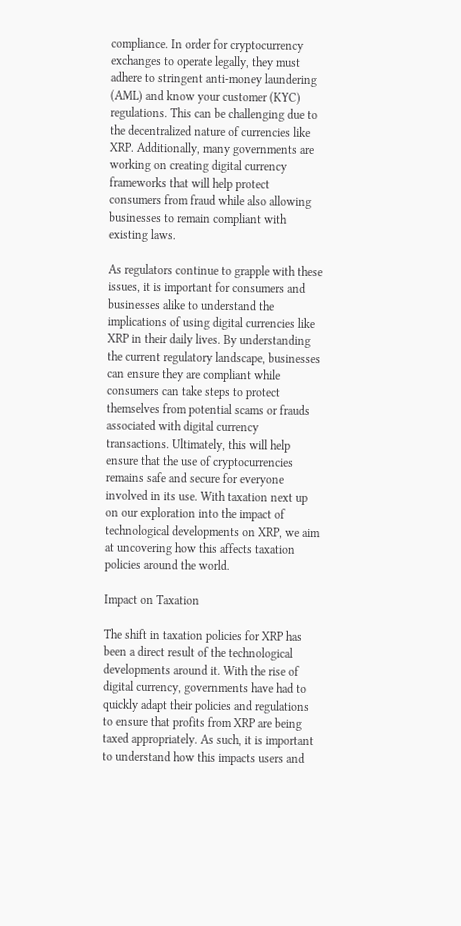compliance. In order for cryptocurrency exchanges to operate legally, they must adhere to stringent anti-money laundering (AML) and know your customer (KYC) regulations. This can be challenging due to the decentralized nature of currencies like XRP. Additionally, many governments are working on creating digital currency frameworks that will help protect consumers from fraud while also allowing businesses to remain compliant with existing laws.

As regulators continue to grapple with these issues, it is important for consumers and businesses alike to understand the implications of using digital currencies like XRP in their daily lives. By understanding the current regulatory landscape, businesses can ensure they are compliant while consumers can take steps to protect themselves from potential scams or frauds associated with digital currency transactions. Ultimately, this will help ensure that the use of cryptocurrencies remains safe and secure for everyone involved in its use. With taxation next up on our exploration into the impact of technological developments on XRP, we aim at uncovering how this affects taxation policies around the world.

Impact on Taxation

The shift in taxation policies for XRP has been a direct result of the technological developments around it. With the rise of digital currency, governments have had to quickly adapt their policies and regulations to ensure that profits from XRP are being taxed appropriately. As such, it is important to understand how this impacts users and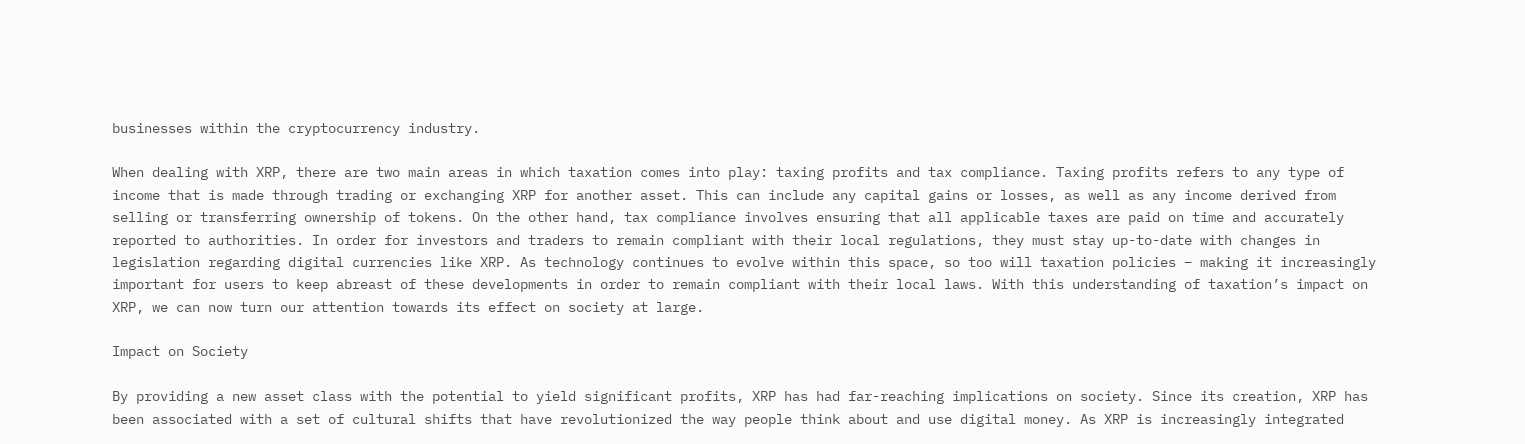businesses within the cryptocurrency industry.

When dealing with XRP, there are two main areas in which taxation comes into play: taxing profits and tax compliance. Taxing profits refers to any type of income that is made through trading or exchanging XRP for another asset. This can include any capital gains or losses, as well as any income derived from selling or transferring ownership of tokens. On the other hand, tax compliance involves ensuring that all applicable taxes are paid on time and accurately reported to authorities. In order for investors and traders to remain compliant with their local regulations, they must stay up-to-date with changes in legislation regarding digital currencies like XRP. As technology continues to evolve within this space, so too will taxation policies – making it increasingly important for users to keep abreast of these developments in order to remain compliant with their local laws. With this understanding of taxation’s impact on XRP, we can now turn our attention towards its effect on society at large.

Impact on Society

By providing a new asset class with the potential to yield significant profits, XRP has had far-reaching implications on society. Since its creation, XRP has been associated with a set of cultural shifts that have revolutionized the way people think about and use digital money. As XRP is increasingly integrated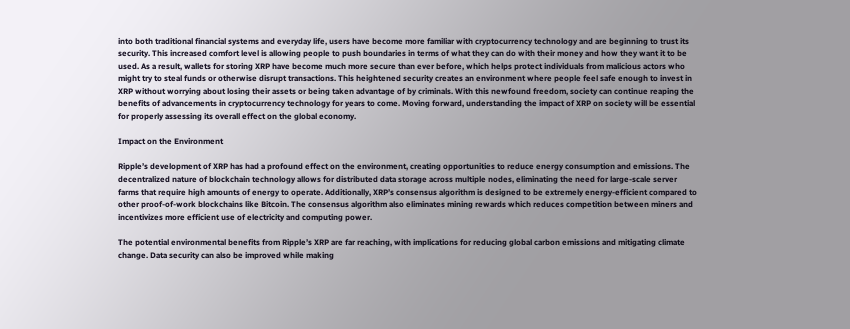into both traditional financial systems and everyday life, users have become more familiar with cryptocurrency technology and are beginning to trust its security. This increased comfort level is allowing people to push boundaries in terms of what they can do with their money and how they want it to be used. As a result, wallets for storing XRP have become much more secure than ever before, which helps protect individuals from malicious actors who might try to steal funds or otherwise disrupt transactions. This heightened security creates an environment where people feel safe enough to invest in XRP without worrying about losing their assets or being taken advantage of by criminals. With this newfound freedom, society can continue reaping the benefits of advancements in cryptocurrency technology for years to come. Moving forward, understanding the impact of XRP on society will be essential for properly assessing its overall effect on the global economy.

Impact on the Environment

Ripple’s development of XRP has had a profound effect on the environment, creating opportunities to reduce energy consumption and emissions. The decentralized nature of blockchain technology allows for distributed data storage across multiple nodes, eliminating the need for large-scale server farms that require high amounts of energy to operate. Additionally, XRP’s consensus algorithm is designed to be extremely energy-efficient compared to other proof-of-work blockchains like Bitcoin. The consensus algorithm also eliminates mining rewards which reduces competition between miners and incentivizes more efficient use of electricity and computing power.

The potential environmental benefits from Ripple’s XRP are far reaching, with implications for reducing global carbon emissions and mitigating climate change. Data security can also be improved while making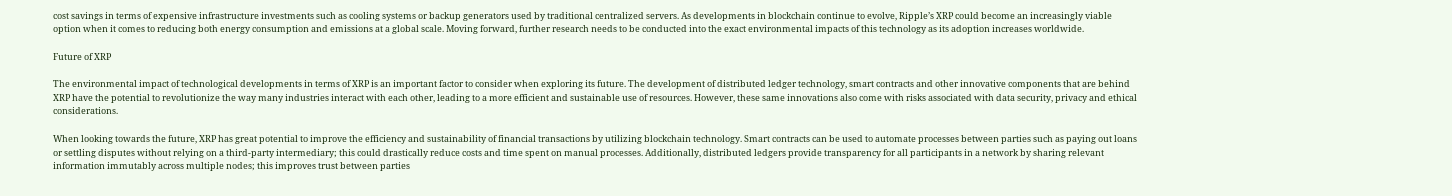cost savings in terms of expensive infrastructure investments such as cooling systems or backup generators used by traditional centralized servers. As developments in blockchain continue to evolve, Ripple’s XRP could become an increasingly viable option when it comes to reducing both energy consumption and emissions at a global scale. Moving forward, further research needs to be conducted into the exact environmental impacts of this technology as its adoption increases worldwide.

Future of XRP

The environmental impact of technological developments in terms of XRP is an important factor to consider when exploring its future. The development of distributed ledger technology, smart contracts and other innovative components that are behind XRP have the potential to revolutionize the way many industries interact with each other, leading to a more efficient and sustainable use of resources. However, these same innovations also come with risks associated with data security, privacy and ethical considerations.

When looking towards the future, XRP has great potential to improve the efficiency and sustainability of financial transactions by utilizing blockchain technology. Smart contracts can be used to automate processes between parties such as paying out loans or settling disputes without relying on a third-party intermediary; this could drastically reduce costs and time spent on manual processes. Additionally, distributed ledgers provide transparency for all participants in a network by sharing relevant information immutably across multiple nodes; this improves trust between parties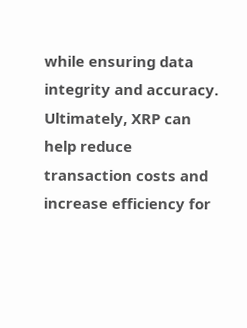while ensuring data integrity and accuracy. Ultimately, XRP can help reduce transaction costs and increase efficiency for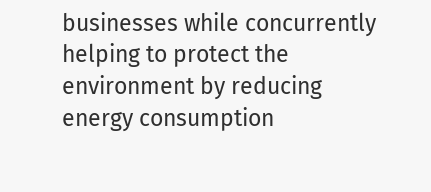businesses while concurrently helping to protect the environment by reducing energy consumption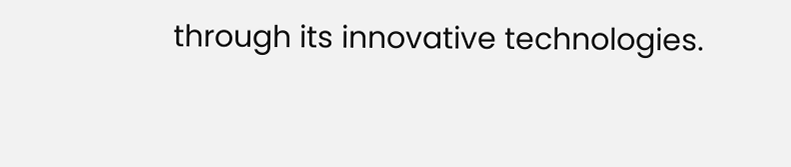through its innovative technologies.